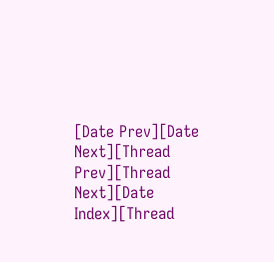[Date Prev][Date Next][Thread Prev][Thread Next][Date Index][Thread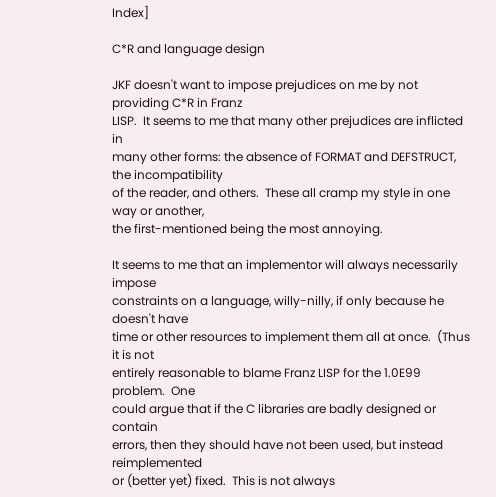Index]

C*R and language design

JKF doesn't want to impose prejudices on me by not providing C*R in Franz
LISP.  It seems to me that many other prejudices are inflicted in
many other forms: the absence of FORMAT and DEFSTRUCT, the incompatibility
of the reader, and others.  These all cramp my style in one way or another,
the first-mentioned being the most annoying.

It seems to me that an implementor will always necessarily impose
constraints on a language, willy-nilly, if only because he doesn't have
time or other resources to implement them all at once.  (Thus it is not
entirely reasonable to blame Franz LISP for the 1.0E99 problem.  One
could argue that if the C libraries are badly designed or contain
errors, then they should have not been used, but instead reimplemented
or (better yet) fixed.  This is not always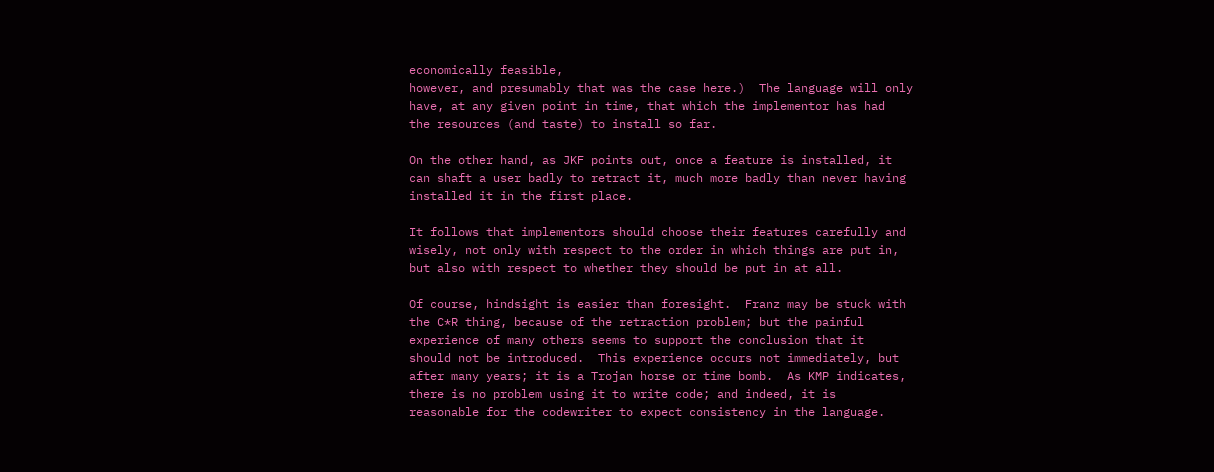economically feasible,
however, and presumably that was the case here.)  The language will only
have, at any given point in time, that which the implementor has had
the resources (and taste) to install so far.

On the other hand, as JKF points out, once a feature is installed, it
can shaft a user badly to retract it, much more badly than never having
installed it in the first place.

It follows that implementors should choose their features carefully and
wisely, not only with respect to the order in which things are put in,
but also with respect to whether they should be put in at all.

Of course, hindsight is easier than foresight.  Franz may be stuck with
the C*R thing, because of the retraction problem; but the painful
experience of many others seems to support the conclusion that it
should not be introduced.  This experience occurs not immediately, but
after many years; it is a Trojan horse or time bomb.  As KMP indicates,
there is no problem using it to write code; and indeed, it is
reasonable for the codewriter to expect consistency in the language.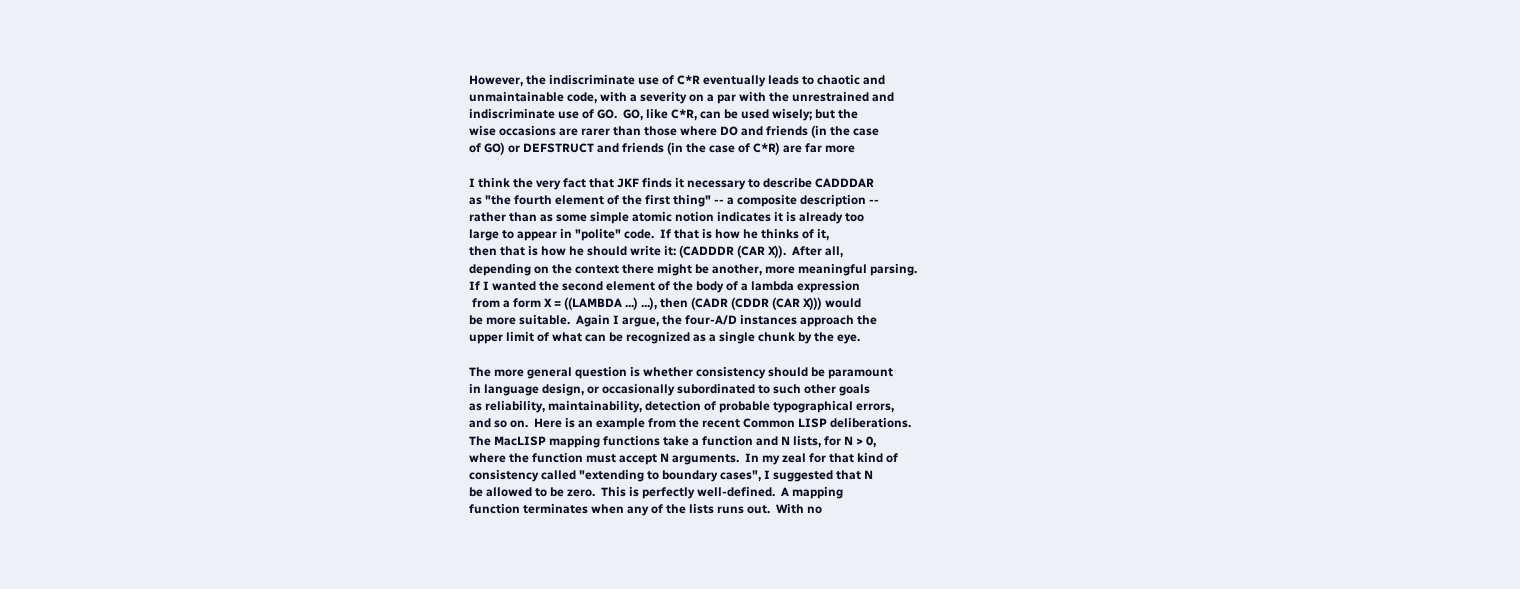However, the indiscriminate use of C*R eventually leads to chaotic and
unmaintainable code, with a severity on a par with the unrestrained and
indiscriminate use of GO.  GO, like C*R, can be used wisely; but the
wise occasions are rarer than those where DO and friends (in the case
of GO) or DEFSTRUCT and friends (in the case of C*R) are far more

I think the very fact that JKF finds it necessary to describe CADDDAR
as "the fourth element of the first thing" -- a composite description --
rather than as some simple atomic notion indicates it is already too
large to appear in "polite" code.  If that is how he thinks of it,
then that is how he should write it: (CADDDR (CAR X)).  After all,
depending on the context there might be another, more meaningful parsing.
If I wanted the second element of the body of a lambda expression
 from a form X = ((LAMBDA ...) ...), then (CADR (CDDR (CAR X))) would
be more suitable.  Again I argue, the four-A/D instances approach the
upper limit of what can be recognized as a single chunk by the eye.

The more general question is whether consistency should be paramount
in language design, or occasionally subordinated to such other goals
as reliability, maintainability, detection of probable typographical errors,
and so on.  Here is an example from the recent Common LISP deliberations.
The MacLISP mapping functions take a function and N lists, for N > 0,
where the function must accept N arguments.  In my zeal for that kind of
consistency called "extending to boundary cases", I suggested that N
be allowed to be zero.  This is perfectly well-defined.  A mapping
function terminates when any of the lists runs out.  With no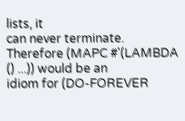lists, it
can never terminate.  Therefore (MAPC #'(LAMBDA () ...)) would be an
idiom for (DO-FOREVER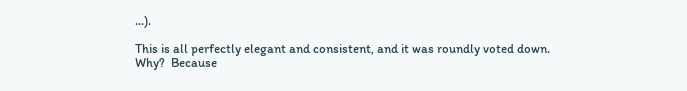...).

This is all perfectly elegant and consistent, and it was roundly voted down.
Why?  Because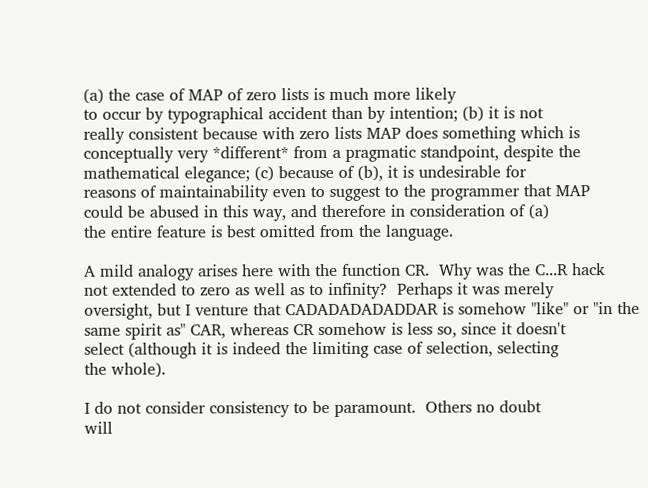(a) the case of MAP of zero lists is much more likely
to occur by typographical accident than by intention; (b) it is not
really consistent because with zero lists MAP does something which is
conceptually very *different* from a pragmatic standpoint, despite the
mathematical elegance; (c) because of (b), it is undesirable for
reasons of maintainability even to suggest to the programmer that MAP
could be abused in this way, and therefore in consideration of (a)
the entire feature is best omitted from the language.

A mild analogy arises here with the function CR.  Why was the C...R hack
not extended to zero as well as to infinity?  Perhaps it was merely
oversight, but I venture that CADADADADADDAR is somehow "like" or "in the
same spirit as" CAR, whereas CR somehow is less so, since it doesn't
select (although it is indeed the limiting case of selection, selecting
the whole).

I do not consider consistency to be paramount.  Others no doubt
will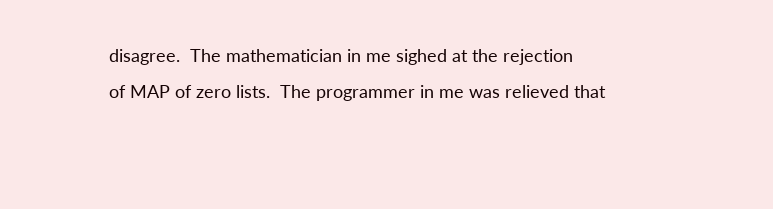disagree.  The mathematician in me sighed at the rejection
of MAP of zero lists.  The programmer in me was relieved that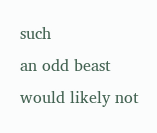such
an odd beast would likely not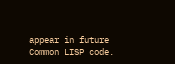appear in future Common LISP code.